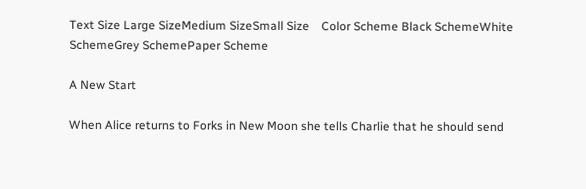Text Size Large SizeMedium SizeSmall Size    Color Scheme Black SchemeWhite SchemeGrey SchemePaper Scheme

A New Start

When Alice returns to Forks in New Moon she tells Charlie that he should send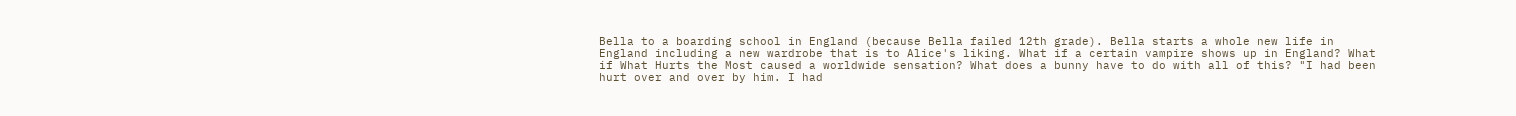Bella to a boarding school in England (because Bella failed 12th grade). Bella starts a whole new life in England including a new wardrobe that is to Alice's liking. What if a certain vampire shows up in England? What if What Hurts the Most caused a worldwide sensation? What does a bunny have to do with all of this? "I had been hurt over and over by him. I had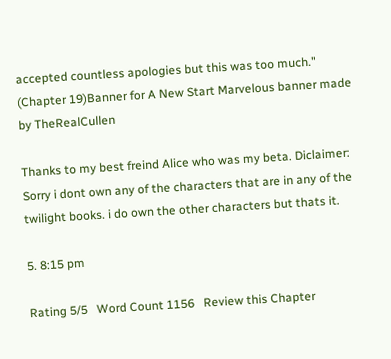accepted countless apologies but this was too much." (Chapter 19)Banner for A New Start Marvelous banner made by TheRealCullen

Thanks to my best freind Alice who was my beta. Diclaimer: Sorry i dont own any of the characters that are in any of the twilight books. i do own the other characters but thats it.

5. 8:15 pm

Rating 5/5   Word Count 1156   Review this Chapter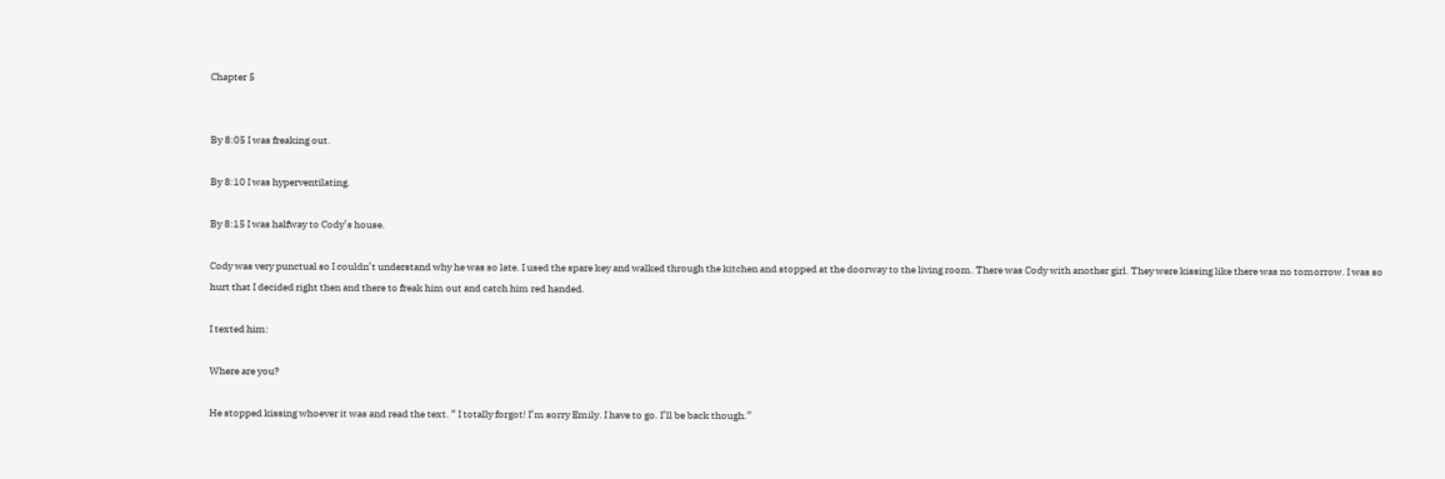Chapter 5


By 8:05 I was freaking out.

By 8:10 I was hyperventilating.

By 8:15 I was halfway to Cody’s house.

Cody was very punctual so I couldn’t understand why he was so late. I used the spare key and walked through the kitchen and stopped at the doorway to the living room. There was Cody with another girl. They were kissing like there was no tomorrow. I was so hurt that I decided right then and there to freak him out and catch him red handed.

I texted him:

Where are you?

He stopped kissing whoever it was and read the text. “ I totally forgot! I’m sorry Emily. I have to go. I’ll be back though.”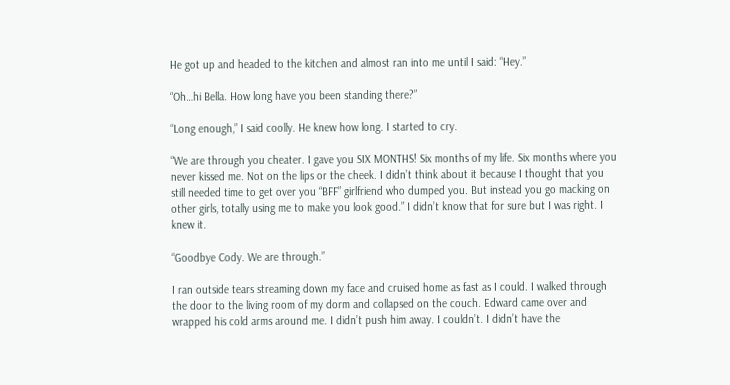He got up and headed to the kitchen and almost ran into me until I said: “Hey.”

“Oh…hi Bella. How long have you been standing there?”

“Long enough,” I said coolly. He knew how long. I started to cry.

“We are through you cheater. I gave you SIX MONTHS! Six months of my life. Six months where you never kissed me. Not on the lips or the cheek. I didn’t think about it because I thought that you still needed time to get over you “BFF” girlfriend who dumped you. But instead you go macking on other girls, totally using me to make you look good.” I didn’t know that for sure but I was right. I knew it.

“Goodbye Cody. We are through.”

I ran outside tears streaming down my face and cruised home as fast as I could. I walked through the door to the living room of my dorm and collapsed on the couch. Edward came over and wrapped his cold arms around me. I didn’t push him away. I couldn’t. I didn’t have the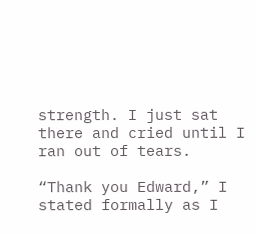strength. I just sat there and cried until I ran out of tears.

“Thank you Edward,” I stated formally as I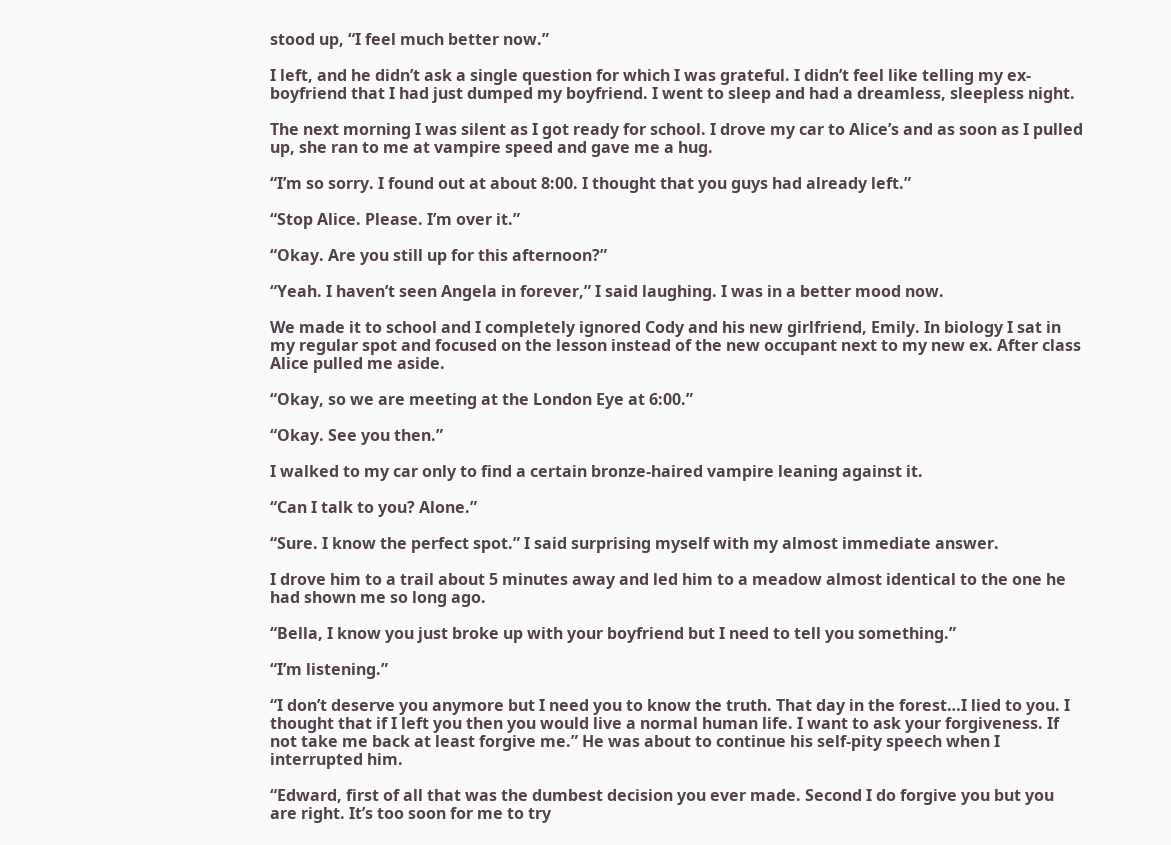stood up, “I feel much better now.”

I left, and he didn’t ask a single question for which I was grateful. I didn’t feel like telling my ex-boyfriend that I had just dumped my boyfriend. I went to sleep and had a dreamless, sleepless night.

The next morning I was silent as I got ready for school. I drove my car to Alice’s and as soon as I pulled up, she ran to me at vampire speed and gave me a hug.

“I’m so sorry. I found out at about 8:00. I thought that you guys had already left.”

“Stop Alice. Please. I’m over it.”

“Okay. Are you still up for this afternoon?”

“Yeah. I haven’t seen Angela in forever,” I said laughing. I was in a better mood now.

We made it to school and I completely ignored Cody and his new girlfriend, Emily. In biology I sat in my regular spot and focused on the lesson instead of the new occupant next to my new ex. After class Alice pulled me aside.

“Okay, so we are meeting at the London Eye at 6:00.”

“Okay. See you then.”

I walked to my car only to find a certain bronze-haired vampire leaning against it.

“Can I talk to you? Alone.”

“Sure. I know the perfect spot.” I said surprising myself with my almost immediate answer.

I drove him to a trail about 5 minutes away and led him to a meadow almost identical to the one he had shown me so long ago.

“Bella, I know you just broke up with your boyfriend but I need to tell you something.”

“I’m listening.”

“I don’t deserve you anymore but I need you to know the truth. That day in the forest…I lied to you. I thought that if I left you then you would live a normal human life. I want to ask your forgiveness. If not take me back at least forgive me.” He was about to continue his self-pity speech when I interrupted him.

“Edward, first of all that was the dumbest decision you ever made. Second I do forgive you but you are right. It’s too soon for me to try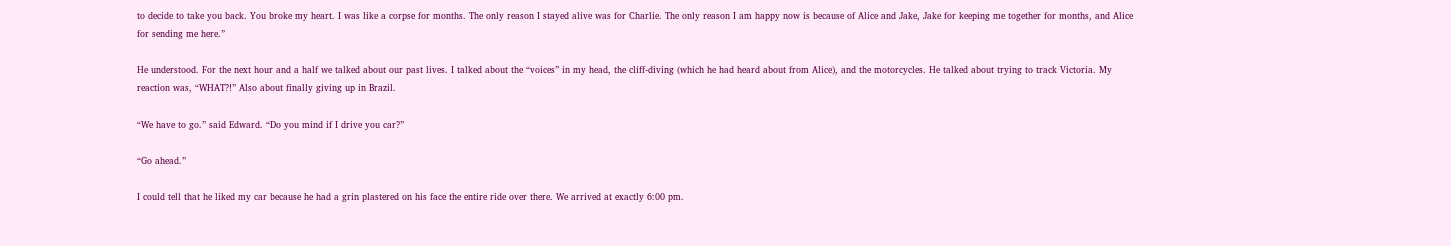to decide to take you back. You broke my heart. I was like a corpse for months. The only reason I stayed alive was for Charlie. The only reason I am happy now is because of Alice and Jake, Jake for keeping me together for months, and Alice for sending me here.”

He understood. For the next hour and a half we talked about our past lives. I talked about the “voices” in my head, the cliff-diving (which he had heard about from Alice), and the motorcycles. He talked about trying to track Victoria. My reaction was, “WHAT?!” Also about finally giving up in Brazil.

“We have to go.” said Edward. “Do you mind if I drive you car?”

“Go ahead.”

I could tell that he liked my car because he had a grin plastered on his face the entire ride over there. We arrived at exactly 6:00 pm.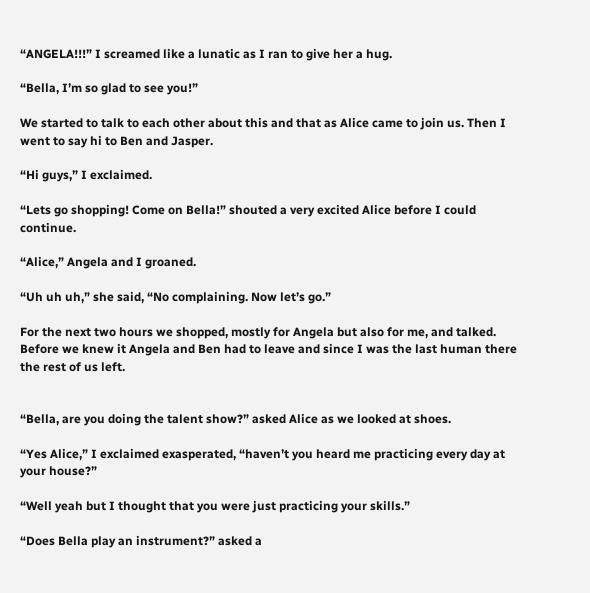“ANGELA!!!” I screamed like a lunatic as I ran to give her a hug.

“Bella, I’m so glad to see you!”

We started to talk to each other about this and that as Alice came to join us. Then I went to say hi to Ben and Jasper.

“Hi guys,” I exclaimed.

“Lets go shopping! Come on Bella!” shouted a very excited Alice before I could continue.

“Alice,” Angela and I groaned.

“Uh uh uh,” she said, “No complaining. Now let’s go.”

For the next two hours we shopped, mostly for Angela but also for me, and talked. Before we knew it Angela and Ben had to leave and since I was the last human there the rest of us left.


“Bella, are you doing the talent show?” asked Alice as we looked at shoes.

“Yes Alice,” I exclaimed exasperated, “haven’t you heard me practicing every day at your house?”

“Well yeah but I thought that you were just practicing your skills.”

“Does Bella play an instrument?” asked a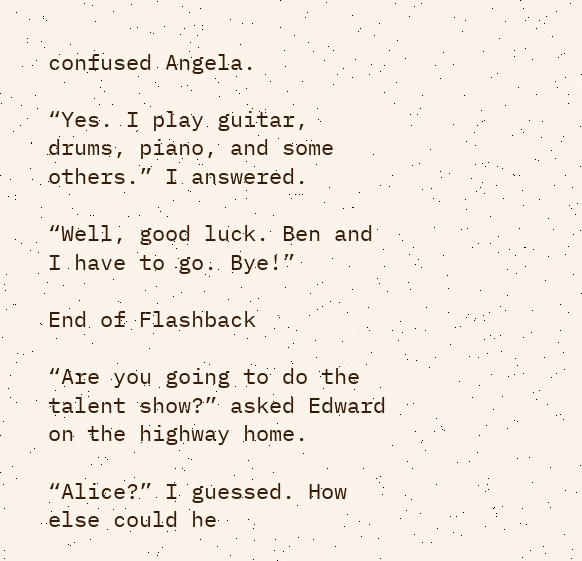confused Angela.

“Yes. I play guitar, drums, piano, and some others.” I answered.

“Well, good luck. Ben and I have to go. Bye!”

End of Flashback

“Are you going to do the talent show?” asked Edward on the highway home.

“Alice?” I guessed. How else could he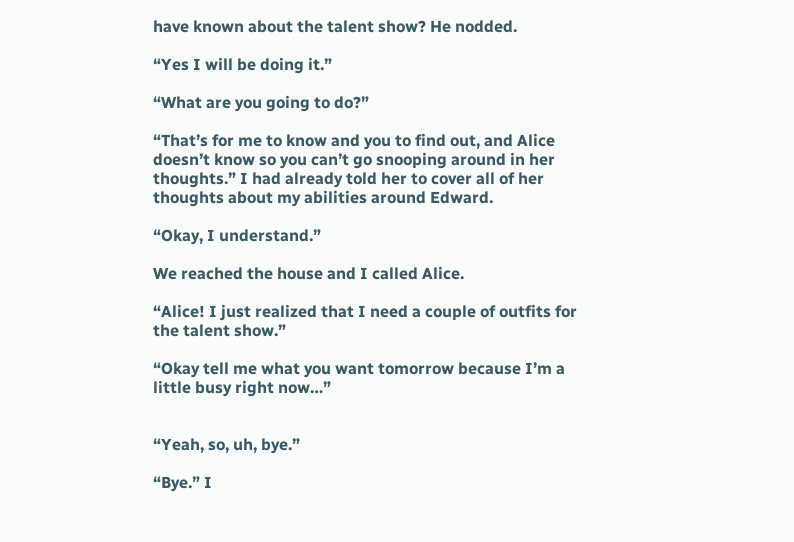have known about the talent show? He nodded.

“Yes I will be doing it.”

“What are you going to do?”

“That’s for me to know and you to find out, and Alice doesn’t know so you can’t go snooping around in her thoughts.” I had already told her to cover all of her thoughts about my abilities around Edward.

“Okay, I understand.”

We reached the house and I called Alice.

“Alice! I just realized that I need a couple of outfits for the talent show.”

“Okay tell me what you want tomorrow because I’m a little busy right now…”


“Yeah, so, uh, bye.”

“Bye.” I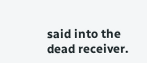said into the dead receiver.